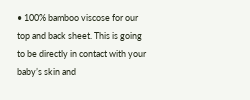• 100% bamboo viscose for our top and back sheet. This is going to be directly in contact with your baby’s skin and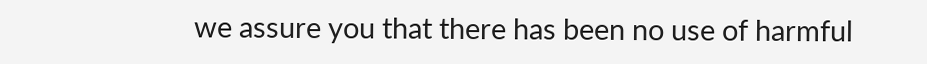we assure you that there has been no use of harmful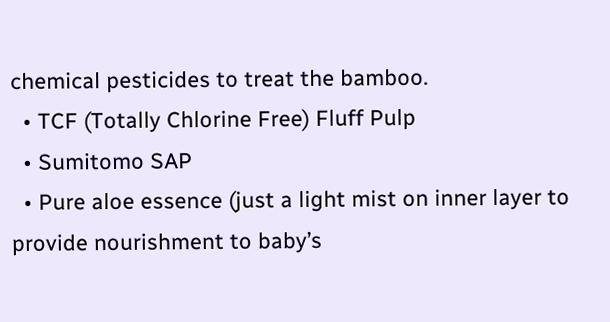chemical pesticides to treat the bamboo.
  • TCF (Totally Chlorine Free) Fluff Pulp
  • Sumitomo SAP
  • Pure aloe essence (just a light mist on inner layer to provide nourishment to baby’s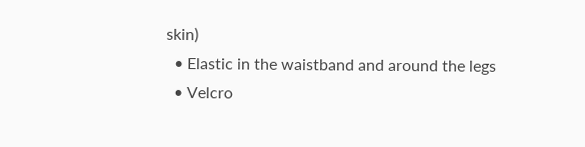skin)
  • Elastic in the waistband and around the legs
  • Velcro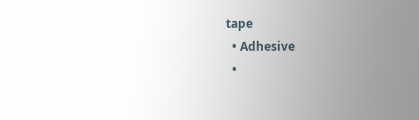tape
  • Adhesive
  •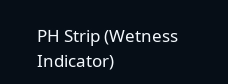PH Strip (Wetness Indicator)